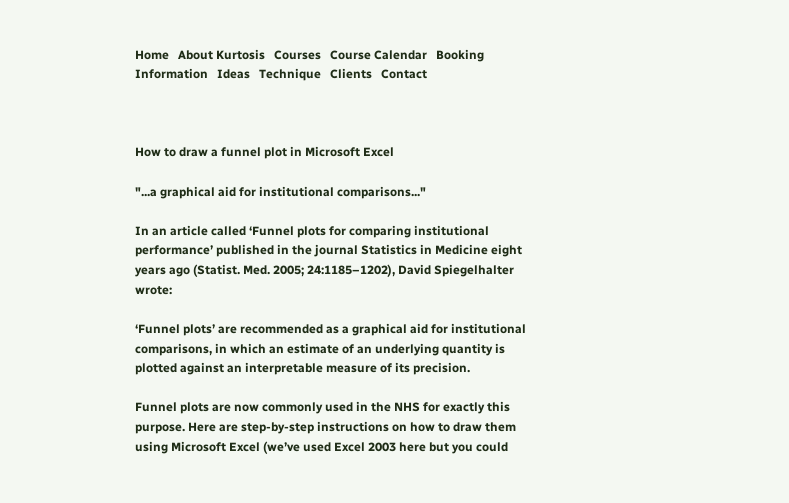Home   About Kurtosis   Courses   Course Calendar   Booking Information   Ideas   Technique   Clients   Contact



How to draw a funnel plot in Microsoft Excel

"...a graphical aid for institutional comparisons..."

In an article called ‘Funnel plots for comparing institutional performance’ published in the journal Statistics in Medicine eight years ago (Statist. Med. 2005; 24:1185–1202), David Spiegelhalter wrote:

‘Funnel plots’ are recommended as a graphical aid for institutional comparisons, in which an estimate of an underlying quantity is plotted against an interpretable measure of its precision.

Funnel plots are now commonly used in the NHS for exactly this purpose. Here are step-by-step instructions on how to draw them using Microsoft Excel (we’ve used Excel 2003 here but you could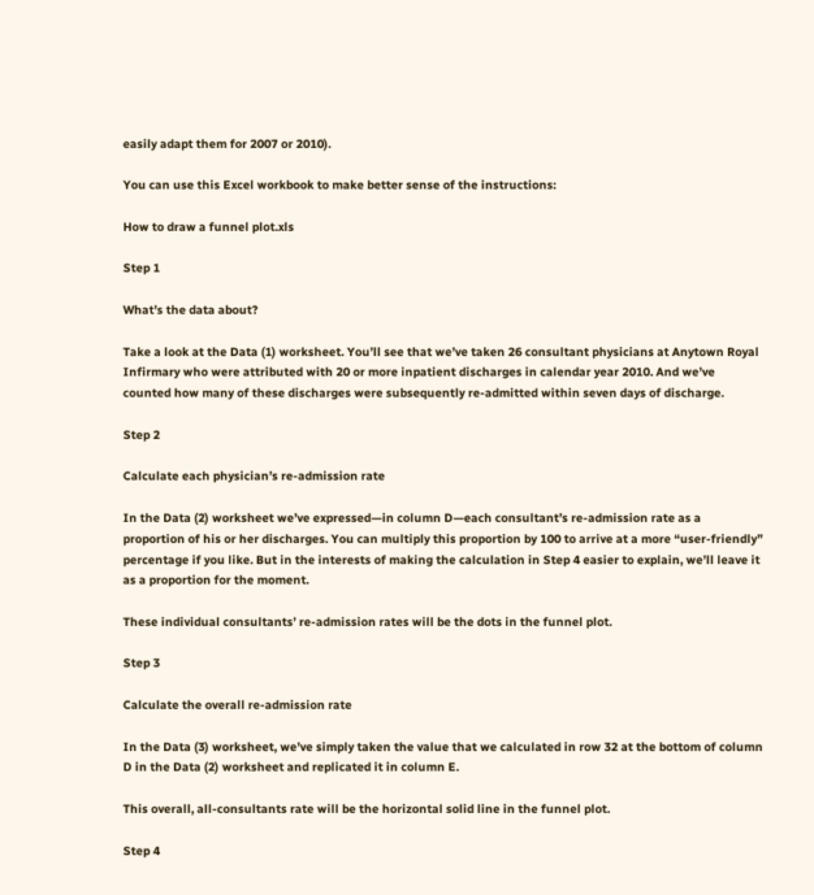easily adapt them for 2007 or 2010).

You can use this Excel workbook to make better sense of the instructions:

How to draw a funnel plot.xls

Step 1

What’s the data about?

Take a look at the Data (1) worksheet. You’ll see that we’ve taken 26 consultant physicians at Anytown Royal Infirmary who were attributed with 20 or more inpatient discharges in calendar year 2010. And we’ve counted how many of these discharges were subsequently re-admitted within seven days of discharge.

Step 2

Calculate each physician’s re-admission rate

In the Data (2) worksheet we’ve expressed—in column D—each consultant’s re-admission rate as a proportion of his or her discharges. You can multiply this proportion by 100 to arrive at a more “user-friendly” percentage if you like. But in the interests of making the calculation in Step 4 easier to explain, we’ll leave it as a proportion for the moment.

These individual consultants’ re-admission rates will be the dots in the funnel plot.

Step 3

Calculate the overall re-admission rate

In the Data (3) worksheet, we’ve simply taken the value that we calculated in row 32 at the bottom of column D in the Data (2) worksheet and replicated it in column E.

This overall, all-consultants rate will be the horizontal solid line in the funnel plot.

Step 4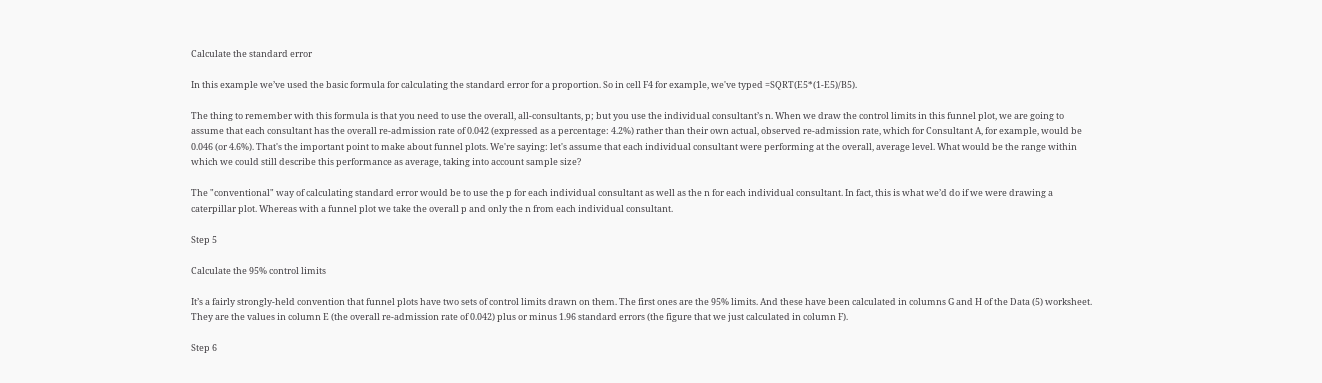Calculate the standard error

In this example we’ve used the basic formula for calculating the standard error for a proportion. So in cell F4 for example, we've typed =SQRT(E5*(1-E5)/B5).

The thing to remember with this formula is that you need to use the overall, all-consultants, p; but you use the individual consultant’s n. When we draw the control limits in this funnel plot, we are going to assume that each consultant has the overall re-admission rate of 0.042 (expressed as a percentage: 4.2%) rather than their own actual, observed re-admission rate, which for Consultant A, for example, would be 0.046 (or 4.6%). That's the important point to make about funnel plots. We're saying: let's assume that each individual consultant were performing at the overall, average level. What would be the range within which we could still describe this performance as average, taking into account sample size?

The "conventional" way of calculating standard error would be to use the p for each individual consultant as well as the n for each individual consultant. In fact, this is what we’d do if we were drawing a caterpillar plot. Whereas with a funnel plot we take the overall p and only the n from each individual consultant.

Step 5

Calculate the 95% control limits

It’s a fairly strongly-held convention that funnel plots have two sets of control limits drawn on them. The first ones are the 95% limits. And these have been calculated in columns G and H of the Data (5) worksheet. They are the values in column E (the overall re-admission rate of 0.042) plus or minus 1.96 standard errors (the figure that we just calculated in column F).

Step 6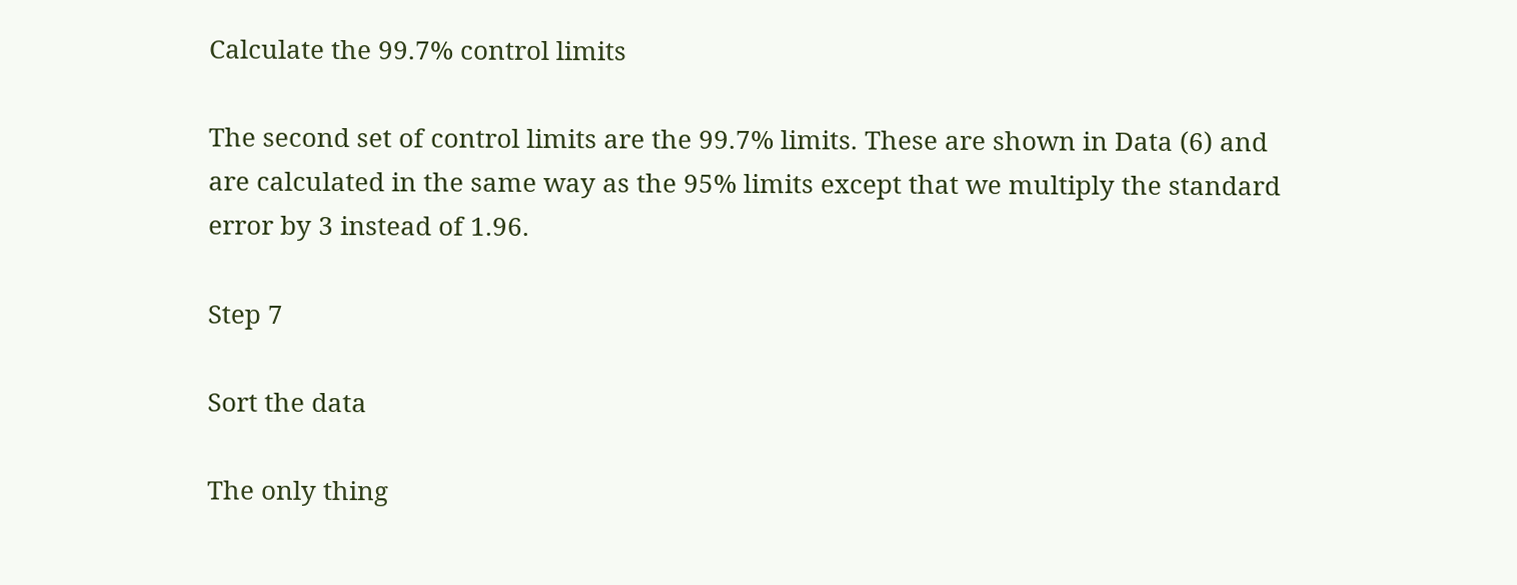Calculate the 99.7% control limits

The second set of control limits are the 99.7% limits. These are shown in Data (6) and are calculated in the same way as the 95% limits except that we multiply the standard error by 3 instead of 1.96.

Step 7

Sort the data

The only thing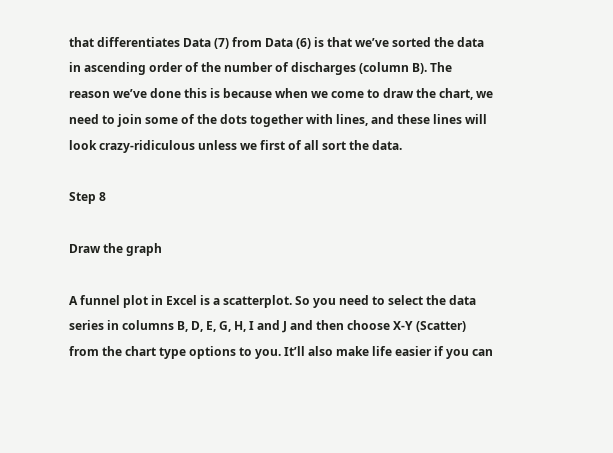that differentiates Data (7) from Data (6) is that we’ve sorted the data in ascending order of the number of discharges (column B). The reason we’ve done this is because when we come to draw the chart, we need to join some of the dots together with lines, and these lines will look crazy-ridiculous unless we first of all sort the data.

Step 8

Draw the graph

A funnel plot in Excel is a scatterplot. So you need to select the data series in columns B, D, E, G, H, I and J and then choose X-Y (Scatter) from the chart type options to you. It’ll also make life easier if you can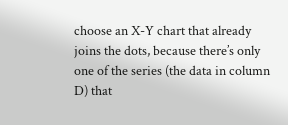choose an X-Y chart that already joins the dots, because there’s only one of the series (the data in column D) that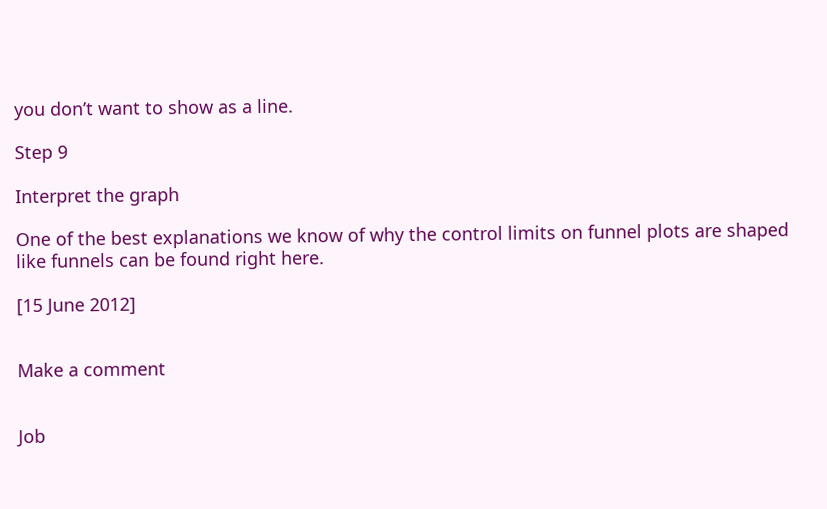you don’t want to show as a line.

Step 9

Interpret the graph

One of the best explanations we know of why the control limits on funnel plots are shaped like funnels can be found right here.

[15 June 2012]


Make a comment


Job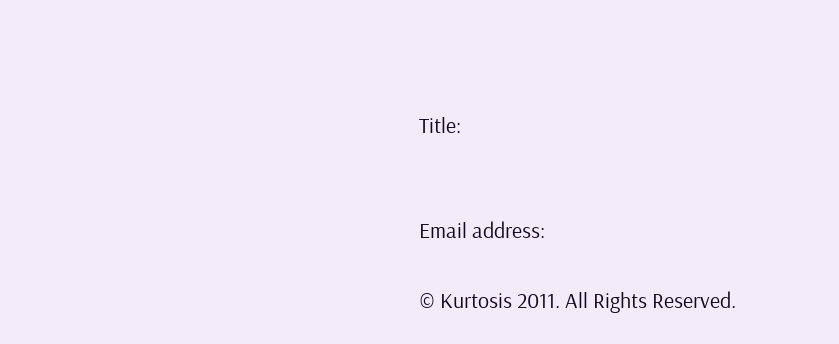Title:


Email address:

© Kurtosis 2011. All Rights Reserved.